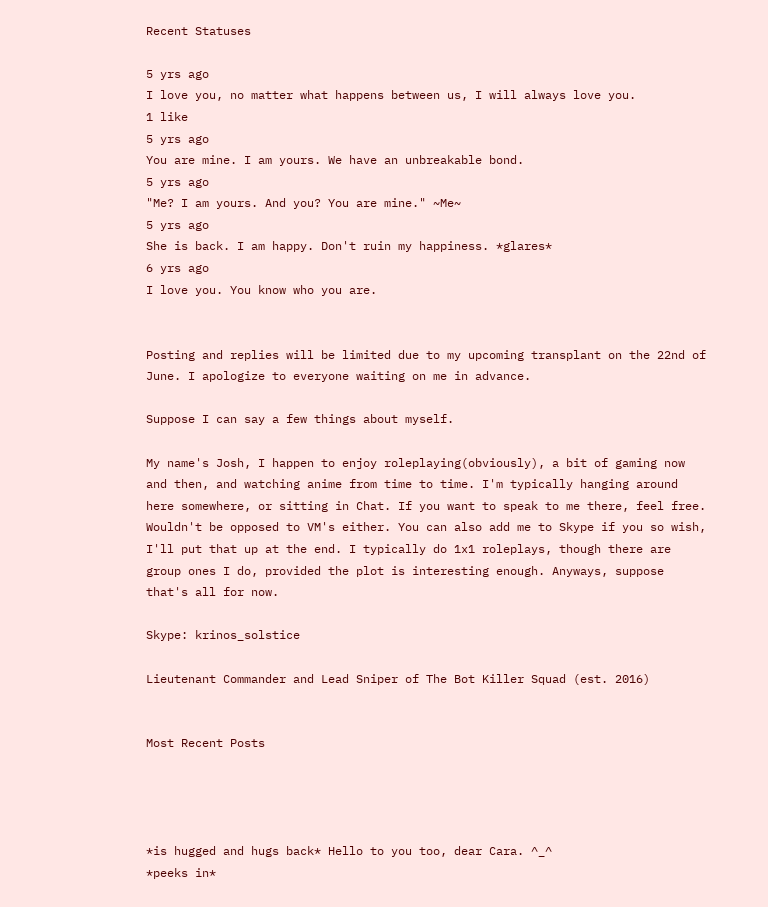Recent Statuses

5 yrs ago
I love you, no matter what happens between us, I will always love you.
1 like
5 yrs ago
You are mine. I am yours. We have an unbreakable bond.
5 yrs ago
"Me? I am yours. And you? You are mine." ~Me~
5 yrs ago
She is back. I am happy. Don't ruin my happiness. *glares*
6 yrs ago
I love you. You know who you are.


Posting and replies will be limited due to my upcoming transplant on the 22nd of June. I apologize to everyone waiting on me in advance.

Suppose I can say a few things about myself.

My name's Josh, I happen to enjoy roleplaying(obviously), a bit of gaming now and then, and watching anime from time to time. I'm typically hanging around here somewhere, or sitting in Chat. If you want to speak to me there, feel free. Wouldn't be opposed to VM's either. You can also add me to Skype if you so wish, I'll put that up at the end. I typically do 1x1 roleplays, though there are group ones I do, provided the plot is interesting enough. Anyways, suppose that's all for now.

Skype: krinos_solstice

Lieutenant Commander and Lead Sniper of The Bot Killer Squad (est. 2016)


Most Recent Posts




*is hugged and hugs back* Hello to you too, dear Cara. ^_^
*peeks in*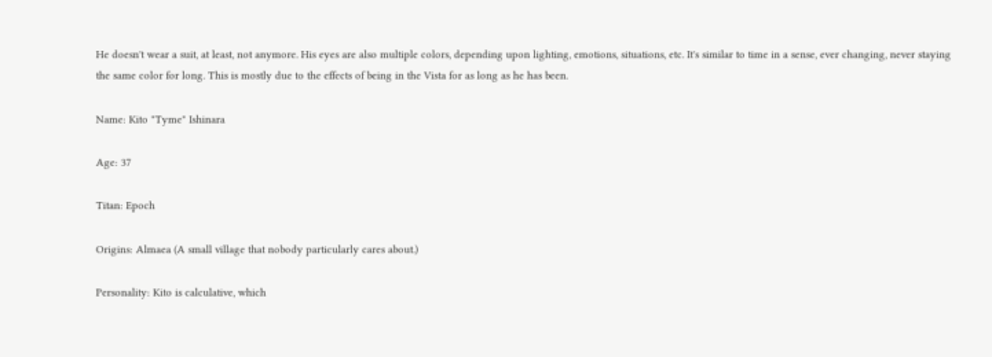He doesn't wear a suit, at least, not anymore. His eyes are also multiple colors, depending upon lighting, emotions, situations, etc. It's similar to time in a sense, ever changing, never staying the same color for long. This is mostly due to the effects of being in the Vista for as long as he has been.

Name: Kito "Tyme" Ishinara

Age: 37

Titan: Epoch

Origins: Almaea (A small village that nobody particularly cares about.)

Personality: Kito is calculative, which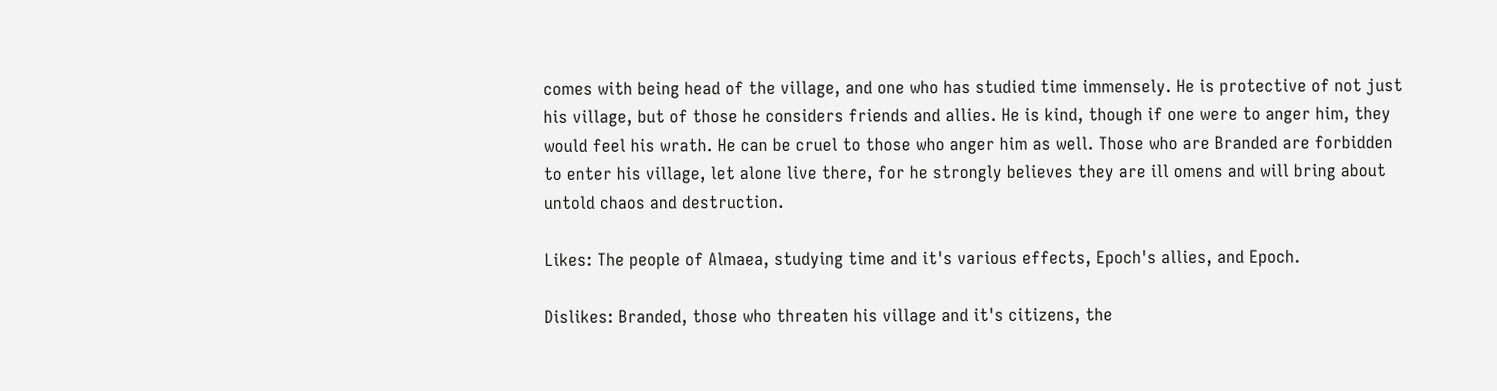comes with being head of the village, and one who has studied time immensely. He is protective of not just his village, but of those he considers friends and allies. He is kind, though if one were to anger him, they would feel his wrath. He can be cruel to those who anger him as well. Those who are Branded are forbidden to enter his village, let alone live there, for he strongly believes they are ill omens and will bring about untold chaos and destruction.

Likes: The people of Almaea, studying time and it's various effects, Epoch's allies, and Epoch.

Dislikes: Branded, those who threaten his village and it's citizens, the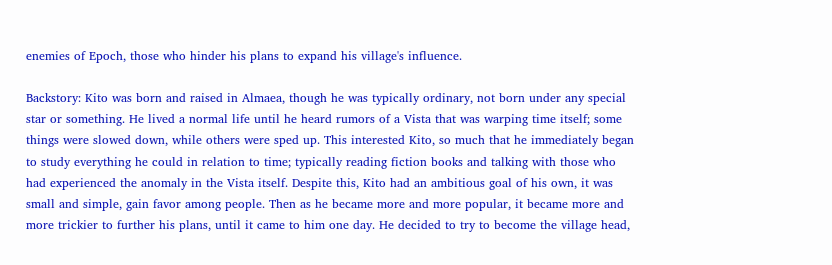enemies of Epoch, those who hinder his plans to expand his village's influence.

Backstory: Kito was born and raised in Almaea, though he was typically ordinary, not born under any special star or something. He lived a normal life until he heard rumors of a Vista that was warping time itself; some things were slowed down, while others were sped up. This interested Kito, so much that he immediately began to study everything he could in relation to time; typically reading fiction books and talking with those who had experienced the anomaly in the Vista itself. Despite this, Kito had an ambitious goal of his own, it was small and simple, gain favor among people. Then as he became more and more popular, it became more and more trickier to further his plans, until it came to him one day. He decided to try to become the village head,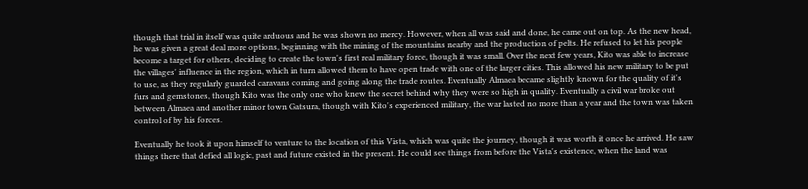though that trial in itself was quite arduous and he was shown no mercy. However, when all was said and done, he came out on top. As the new head, he was given a great deal more options, beginning with the mining of the mountains nearby and the production of pelts. He refused to let his people become a target for others, deciding to create the town's first real military force, though it was small. Over the next few years, Kito was able to increase the villages' influence in the region, which in turn allowed them to have open trade with one of the larger cities. This allowed his new military to be put to use, as they regularly guarded caravans coming and going along the trade routes. Eventually Almaea became slightly known for the quality of it's furs and gemstones, though Kito was the only one who knew the secret behind why they were so high in quality. Eventually a civil war broke out between Almaea and another minor town Gatsura, though with Kito's experienced military, the war lasted no more than a year and the town was taken control of by his forces.

Eventually he took it upon himself to venture to the location of this Vista, which was quite the journey, though it was worth it once he arrived. He saw things there that defied all logic, past and future existed in the present. He could see things from before the Vista's existence, when the land was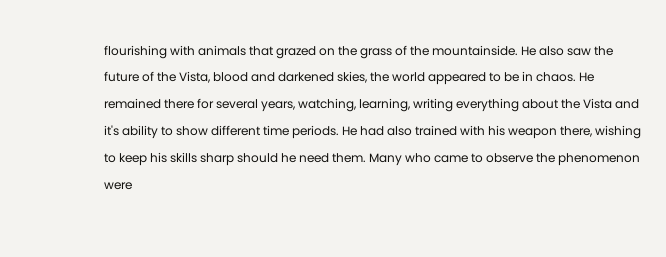flourishing with animals that grazed on the grass of the mountainside. He also saw the future of the Vista, blood and darkened skies, the world appeared to be in chaos. He remained there for several years, watching, learning, writing everything about the Vista and it's ability to show different time periods. He had also trained with his weapon there, wishing to keep his skills sharp should he need them. Many who came to observe the phenomenon were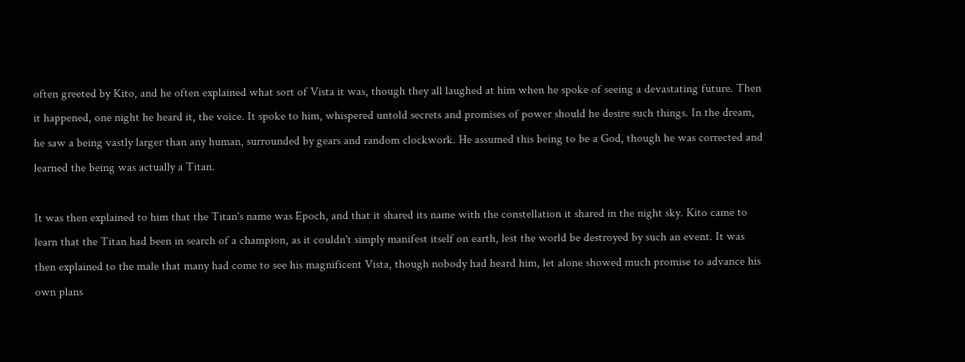often greeted by Kito, and he often explained what sort of Vista it was, though they all laughed at him when he spoke of seeing a devastating future. Then it happened, one night he heard it, the voice. It spoke to him, whispered untold secrets and promises of power should he desire such things. In the dream, he saw a being vastly larger than any human, surrounded by gears and random clockwork. He assumed this being to be a God, though he was corrected and learned the being was actually a Titan.

It was then explained to him that the Titan's name was Epoch, and that it shared its name with the constellation it shared in the night sky. Kito came to learn that the Titan had been in search of a champion, as it couldn't simply manifest itself on earth, lest the world be destroyed by such an event. It was then explained to the male that many had come to see his magnificent Vista, though nobody had heard him, let alone showed much promise to advance his own plans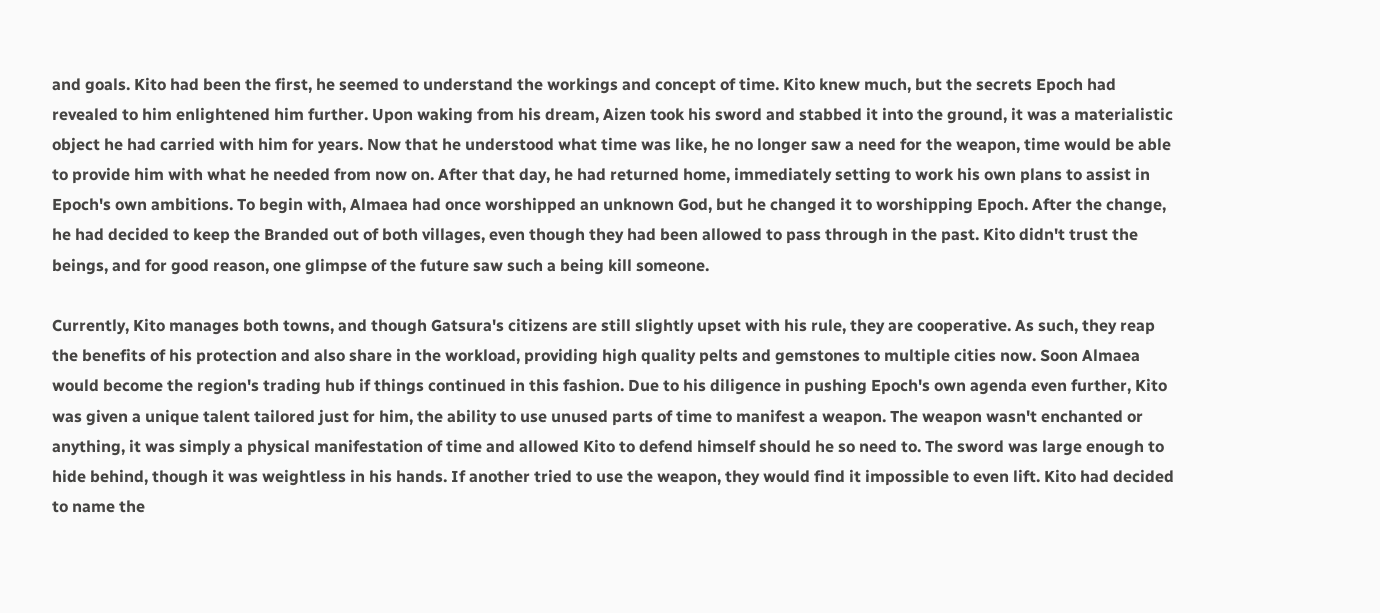and goals. Kito had been the first, he seemed to understand the workings and concept of time. Kito knew much, but the secrets Epoch had revealed to him enlightened him further. Upon waking from his dream, Aizen took his sword and stabbed it into the ground, it was a materialistic object he had carried with him for years. Now that he understood what time was like, he no longer saw a need for the weapon, time would be able to provide him with what he needed from now on. After that day, he had returned home, immediately setting to work his own plans to assist in Epoch's own ambitions. To begin with, Almaea had once worshipped an unknown God, but he changed it to worshipping Epoch. After the change, he had decided to keep the Branded out of both villages, even though they had been allowed to pass through in the past. Kito didn't trust the beings, and for good reason, one glimpse of the future saw such a being kill someone.

Currently, Kito manages both towns, and though Gatsura's citizens are still slightly upset with his rule, they are cooperative. As such, they reap the benefits of his protection and also share in the workload, providing high quality pelts and gemstones to multiple cities now. Soon Almaea would become the region's trading hub if things continued in this fashion. Due to his diligence in pushing Epoch's own agenda even further, Kito was given a unique talent tailored just for him, the ability to use unused parts of time to manifest a weapon. The weapon wasn't enchanted or anything, it was simply a physical manifestation of time and allowed Kito to defend himself should he so need to. The sword was large enough to hide behind, though it was weightless in his hands. If another tried to use the weapon, they would find it impossible to even lift. Kito had decided to name the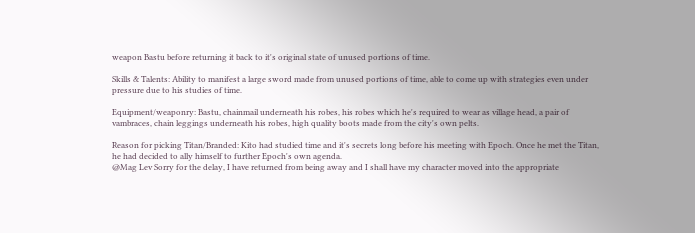weapon Bastu before returning it back to it's original state of unused portions of time.

Skills & Talents: Ability to manifest a large sword made from unused portions of time, able to come up with strategies even under pressure due to his studies of time.

Equipment/weaponry: Bastu, chainmail underneath his robes, his robes which he's required to wear as village head, a pair of vambraces, chain leggings underneath his robes, high quality boots made from the city's own pelts.

Reason for picking Titan/Branded: Kito had studied time and it's secrets long before his meeting with Epoch. Once he met the Titan, he had decided to ally himself to further Epoch's own agenda.
@Mag Lev Sorry for the delay, I have returned from being away and I shall have my character moved into the appropriate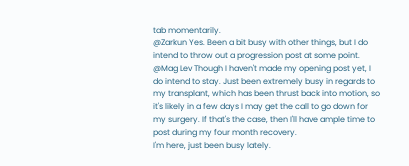tab momentarily.
@Zarkun Yes. Been a bit busy with other things, but I do intend to throw out a progression post at some point.
@Mag Lev Though I haven't made my opening post yet, I do intend to stay. Just been extremely busy in regards to my transplant, which has been thrust back into motion, so it's likely in a few days I may get the call to go down for my surgery. If that's the case, then I'll have ample time to post during my four month recovery.
I'm here, just been busy lately.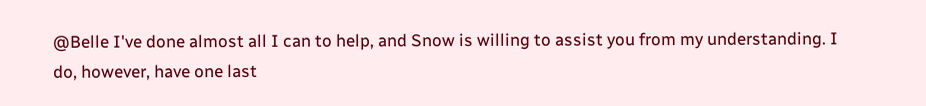@Belle I've done almost all I can to help, and Snow is willing to assist you from my understanding. I do, however, have one last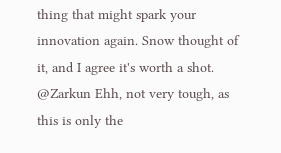thing that might spark your innovation again. Snow thought of it, and I agree it's worth a shot.
@Zarkun Ehh, not very tough, as this is only the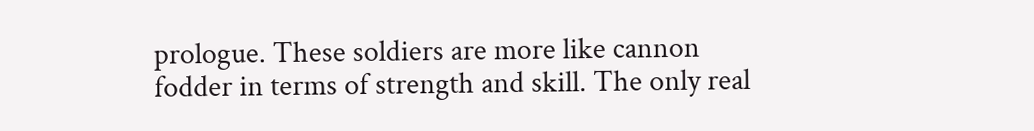prologue. These soldiers are more like cannon fodder in terms of strength and skill. The only real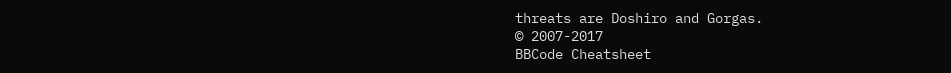threats are Doshiro and Gorgas.
© 2007-2017
BBCode Cheatsheet